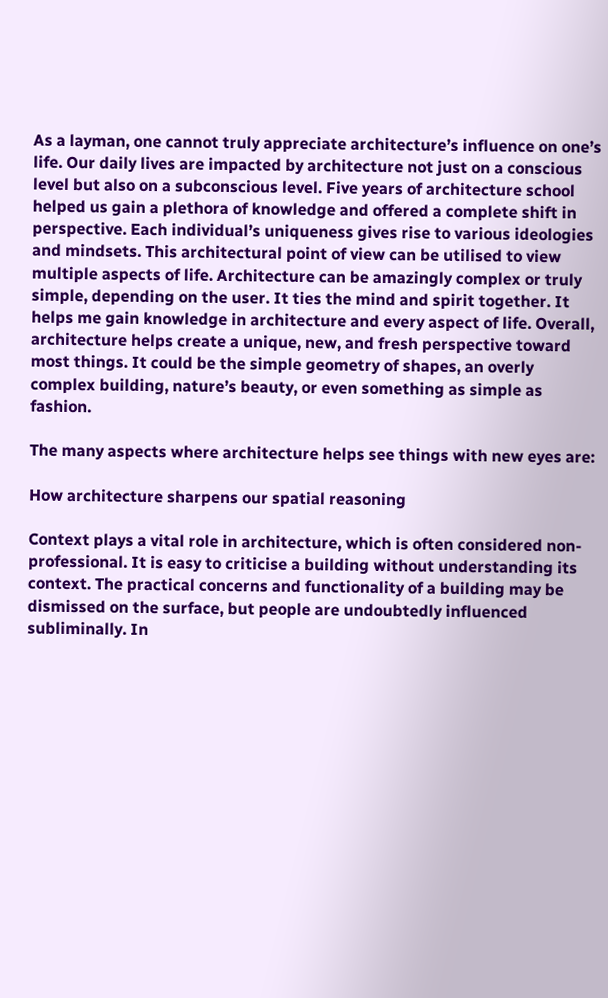As a layman, one cannot truly appreciate architecture’s influence on one’s life. Our daily lives are impacted by architecture not just on a conscious level but also on a subconscious level. Five years of architecture school helped us gain a plethora of knowledge and offered a complete shift in perspective. Each individual’s uniqueness gives rise to various ideologies and mindsets. This architectural point of view can be utilised to view multiple aspects of life. Architecture can be amazingly complex or truly simple, depending on the user. It ties the mind and spirit together. It helps me gain knowledge in architecture and every aspect of life. Overall, architecture helps create a unique, new, and fresh perspective toward most things. It could be the simple geometry of shapes, an overly complex building, nature’s beauty, or even something as simple as fashion.

The many aspects where architecture helps see things with new eyes are:

How architecture sharpens our spatial reasoning

Context plays a vital role in architecture, which is often considered non-professional. It is easy to criticise a building without understanding its context. The practical concerns and functionality of a building may be dismissed on the surface, but people are undoubtedly influenced subliminally. In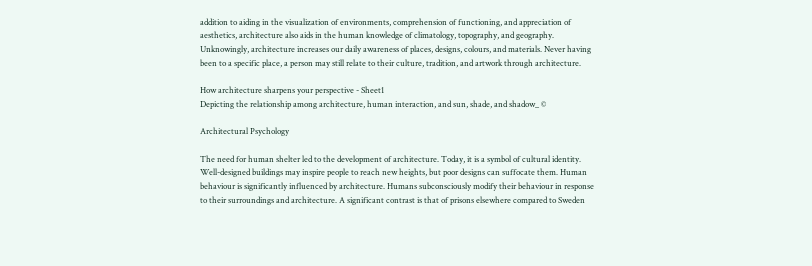addition to aiding in the visualization of environments, comprehension of functioning, and appreciation of aesthetics, architecture also aids in the human knowledge of climatology, topography, and geography. Unknowingly, architecture increases our daily awareness of places, designs, colours, and materials. Never having been to a specific place, a person may still relate to their culture, tradition, and artwork through architecture.

How architecture sharpens your perspective - Sheet1
Depicting the relationship among architecture, human interaction, and sun, shade, and shadow_ ©

Architectural Psychology

The need for human shelter led to the development of architecture. Today, it is a symbol of cultural identity. Well-designed buildings may inspire people to reach new heights, but poor designs can suffocate them. Human behaviour is significantly influenced by architecture. Humans subconsciously modify their behaviour in response to their surroundings and architecture. A significant contrast is that of prisons elsewhere compared to Sweden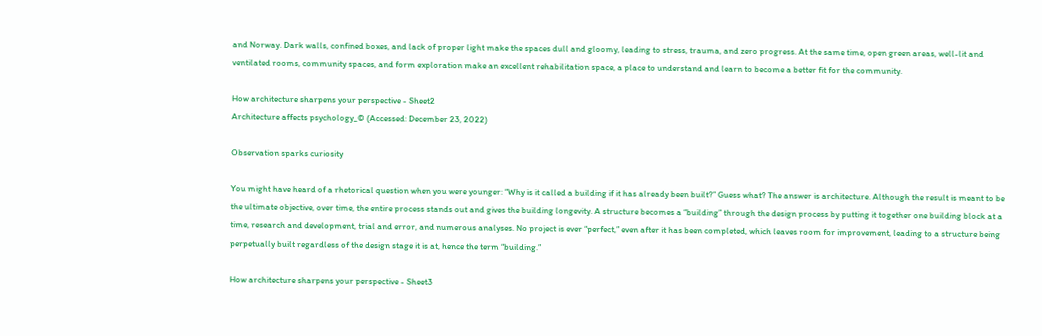and Norway. Dark walls, confined boxes, and lack of proper light make the spaces dull and gloomy, leading to stress, trauma, and zero progress. At the same time, open green areas, well-lit and ventilated rooms, community spaces, and form exploration make an excellent rehabilitation space, a place to understand and learn to become a better fit for the community.

How architecture sharpens your perspective - Sheet2
Architecture affects psychology_© (Accessed: December 23, 2022)

Observation sparks curiosity

You might have heard of a rhetorical question when you were younger: “Why is it called a building if it has already been built?” Guess what? The answer is architecture. Although the result is meant to be the ultimate objective, over time, the entire process stands out and gives the building longevity. A structure becomes a “building” through the design process by putting it together one building block at a time, research and development, trial and error, and numerous analyses. No project is ever “perfect,” even after it has been completed, which leaves room for improvement, leading to a structure being perpetually built regardless of the design stage it is at, hence the term “building.”

How architecture sharpens your perspective - Sheet3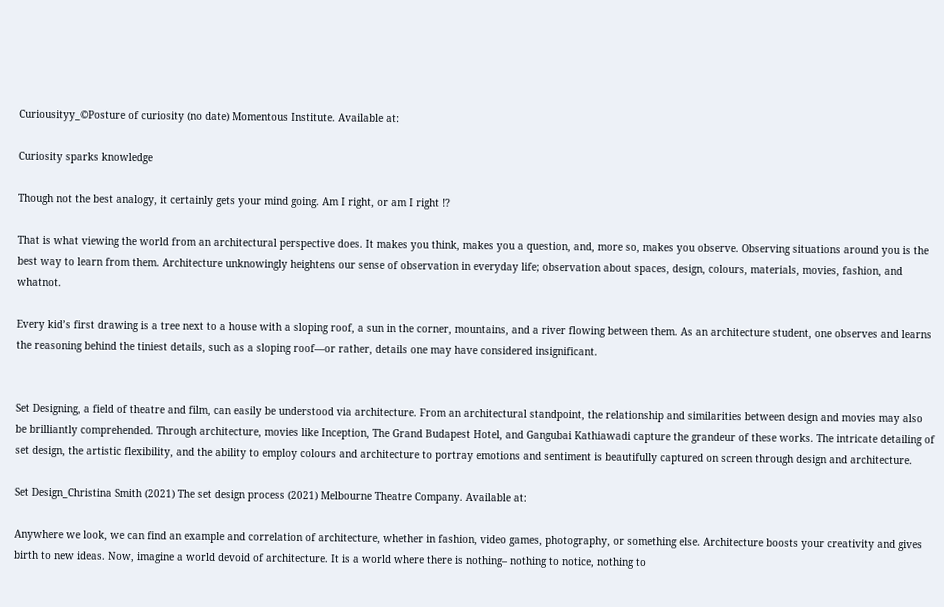Curiousityy_©Posture of curiosity (no date) Momentous Institute. Available at:

Curiosity sparks knowledge

Though not the best analogy, it certainly gets your mind going. Am I right, or am I right !?

That is what viewing the world from an architectural perspective does. It makes you think, makes you a question, and, more so, makes you observe. Observing situations around you is the best way to learn from them. Architecture unknowingly heightens our sense of observation in everyday life; observation about spaces, design, colours, materials, movies, fashion, and whatnot.

Every kid’s first drawing is a tree next to a house with a sloping roof, a sun in the corner, mountains, and a river flowing between them. As an architecture student, one observes and learns the reasoning behind the tiniest details, such as a sloping roof—or rather, details one may have considered insignificant.


Set Designing, a field of theatre and film, can easily be understood via architecture. From an architectural standpoint, the relationship and similarities between design and movies may also be brilliantly comprehended. Through architecture, movies like Inception, The Grand Budapest Hotel, and Gangubai Kathiawadi capture the grandeur of these works. The intricate detailing of set design, the artistic flexibility, and the ability to employ colours and architecture to portray emotions and sentiment is beautifully captured on screen through design and architecture.

Set Design_Christina Smith (2021) The set design process (2021) Melbourne Theatre Company. Available at:

Anywhere we look, we can find an example and correlation of architecture, whether in fashion, video games, photography, or something else. Architecture boosts your creativity and gives birth to new ideas. Now, imagine a world devoid of architecture. It is a world where there is nothing– nothing to notice, nothing to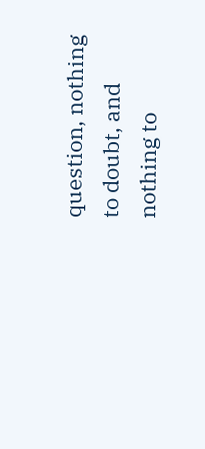question, nothing to doubt, and nothing to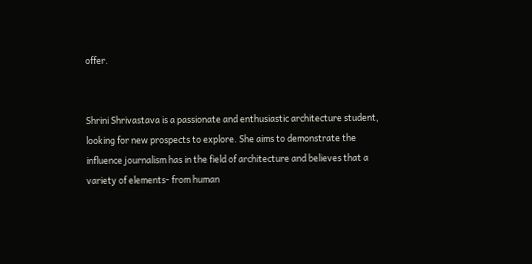offer.


Shrini Shrivastava is a passionate and enthusiastic architecture student, looking for new prospects to explore. She aims to demonstrate the influence journalism has in the field of architecture and believes that a variety of elements- from human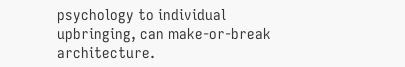psychology to individual upbringing, can make-or-break architecture.